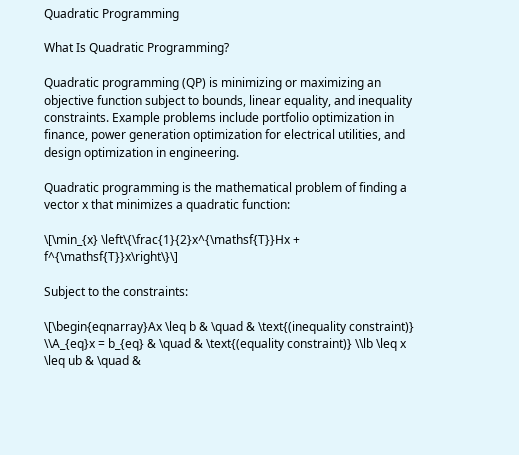Quadratic Programming

What Is Quadratic Programming?

Quadratic programming (QP) is minimizing or maximizing an objective function subject to bounds, linear equality, and inequality constraints. Example problems include portfolio optimization in finance, power generation optimization for electrical utilities, and design optimization in engineering.

Quadratic programming is the mathematical problem of finding a vector x that minimizes a quadratic function:

\[\min_{x} \left\{\frac{1}{2}x^{\mathsf{T}}Hx + f^{\mathsf{T}}x\right\}\]

Subject to the constraints:

\[\begin{eqnarray}Ax \leq b & \quad & \text{(inequality constraint)} \\A_{eq}x = b_{eq} & \quad & \text{(equality constraint)} \\lb \leq x \leq ub & \quad &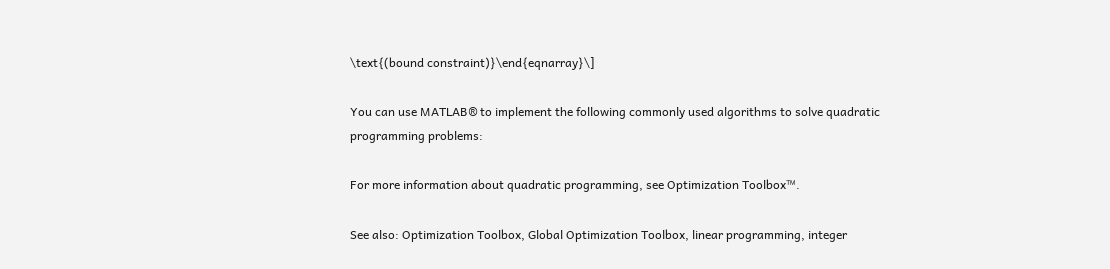\text{(bound constraint)}\end{eqnarray}\]

You can use MATLAB® to implement the following commonly used algorithms to solve quadratic programming problems:

For more information about quadratic programming, see Optimization Toolbox™.

See also: Optimization Toolbox, Global Optimization Toolbox, linear programming, integer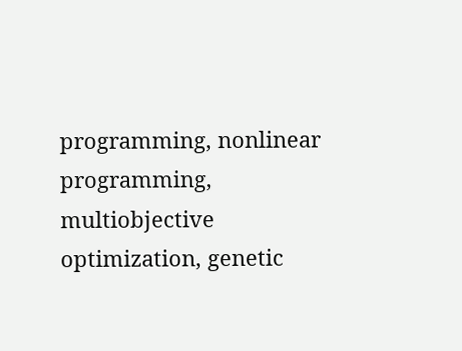programming, nonlinear programming, multiobjective optimization, genetic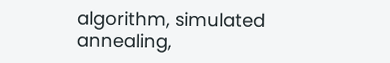algorithm, simulated annealing,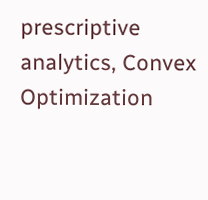prescriptive analytics, Convex Optimization